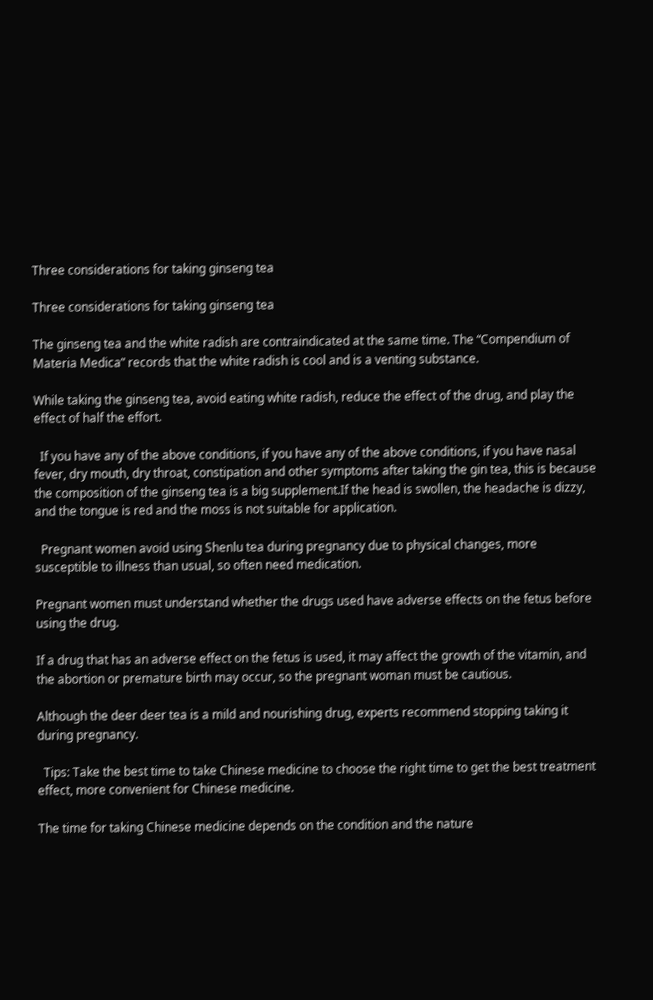Three considerations for taking ginseng tea

Three considerations for taking ginseng tea

The ginseng tea and the white radish are contraindicated at the same time. The “Compendium of Materia Medica” records that the white radish is cool and is a venting substance.

While taking the ginseng tea, avoid eating white radish, reduce the effect of the drug, and play the effect of half the effort.

  If you have any of the above conditions, if you have any of the above conditions, if you have nasal fever, dry mouth, dry throat, constipation and other symptoms after taking the gin tea, this is because the composition of the ginseng tea is a big supplement.If the head is swollen, the headache is dizzy, and the tongue is red and the moss is not suitable for application.

  Pregnant women avoid using Shenlu tea during pregnancy due to physical changes, more susceptible to illness than usual, so often need medication.

Pregnant women must understand whether the drugs used have adverse effects on the fetus before using the drug.

If a drug that has an adverse effect on the fetus is used, it may affect the growth of the vitamin, and the abortion or premature birth may occur, so the pregnant woman must be cautious.

Although the deer deer tea is a mild and nourishing drug, experts recommend stopping taking it during pregnancy.

  Tips: Take the best time to take Chinese medicine to choose the right time to get the best treatment effect, more convenient for Chinese medicine.

The time for taking Chinese medicine depends on the condition and the nature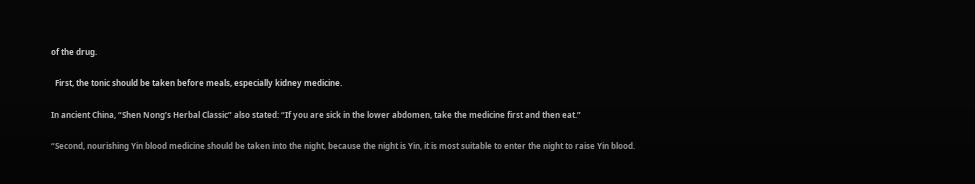of the drug.

  First, the tonic should be taken before meals, especially kidney medicine.

In ancient China, “Shen Nong’s Herbal Classic” also stated: “If you are sick in the lower abdomen, take the medicine first and then eat.”

“Second, nourishing Yin blood medicine should be taken into the night, because the night is Yin, it is most suitable to enter the night to raise Yin blood.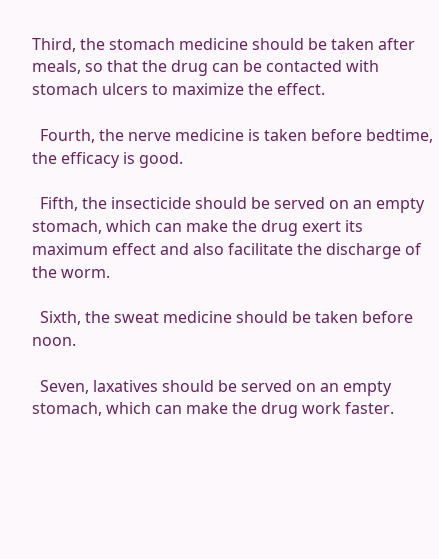Third, the stomach medicine should be taken after meals, so that the drug can be contacted with stomach ulcers to maximize the effect.

  Fourth, the nerve medicine is taken before bedtime, the efficacy is good.

  Fifth, the insecticide should be served on an empty stomach, which can make the drug exert its maximum effect and also facilitate the discharge of the worm.

  Sixth, the sweat medicine should be taken before noon.

  Seven, laxatives should be served on an empty stomach, which can make the drug work faster.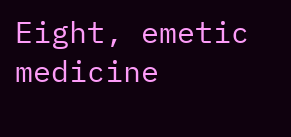Eight, emetic medicine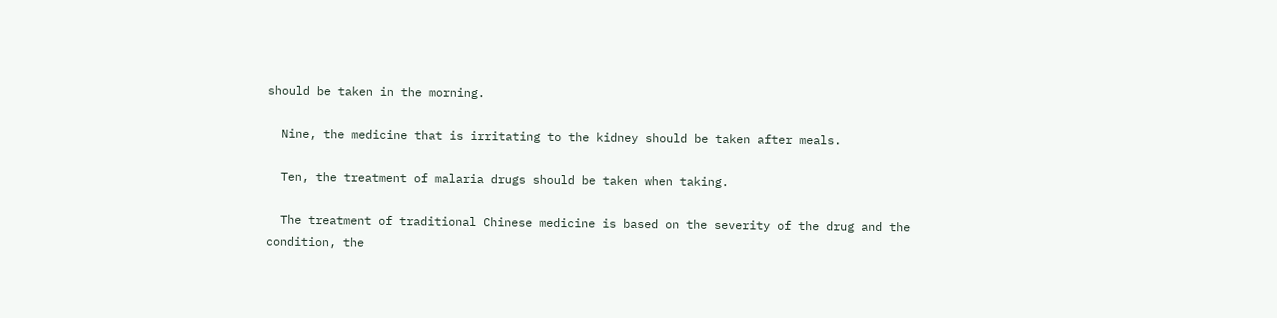should be taken in the morning.

  Nine, the medicine that is irritating to the kidney should be taken after meals.

  Ten, the treatment of malaria drugs should be taken when taking.

  The treatment of traditional Chinese medicine is based on the severity of the drug and the condition, the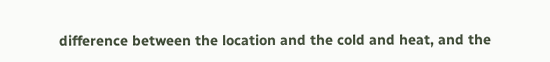difference between the location and the cold and heat, and the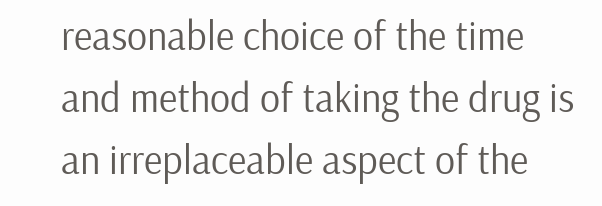reasonable choice of the time and method of taking the drug is an irreplaceable aspect of the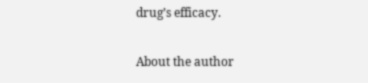drug’s efficacy.

About the author